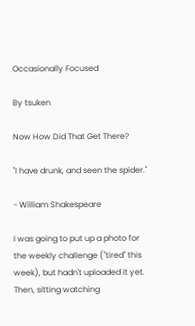Occasionally Focused

By tsuken

Now How Did That Get There?

"I have drunk, and seen the spider."

- William Shakespeare

I was going to put up a photo for the weekly challenge ("tired" this week), but hadn't uploaded it yet. Then, sitting watching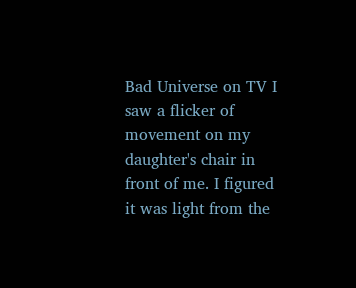Bad Universe on TV I saw a flicker of movement on my daughter's chair in front of me. I figured it was light from the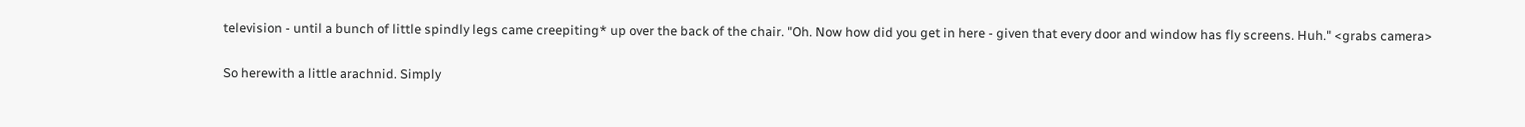television - until a bunch of little spindly legs came creepiting* up over the back of the chair. "Oh. Now how did you get in here - given that every door and window has fly screens. Huh." <grabs camera>

So herewith a little arachnid. Simply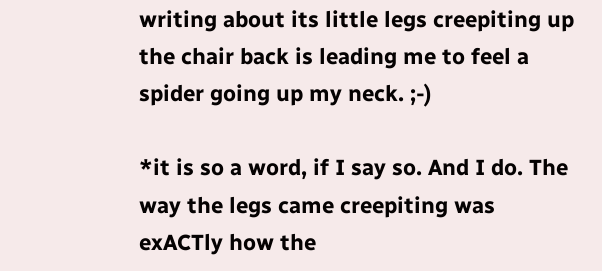writing about its little legs creepiting up the chair back is leading me to feel a spider going up my neck. ;-)

*it is so a word, if I say so. And I do. The way the legs came creepiting was exACTly how the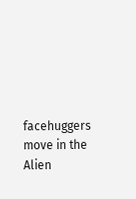facehuggers move in the Alien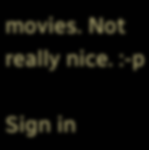movies. Not really nice. :-p

Sign in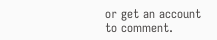or get an account to comment.